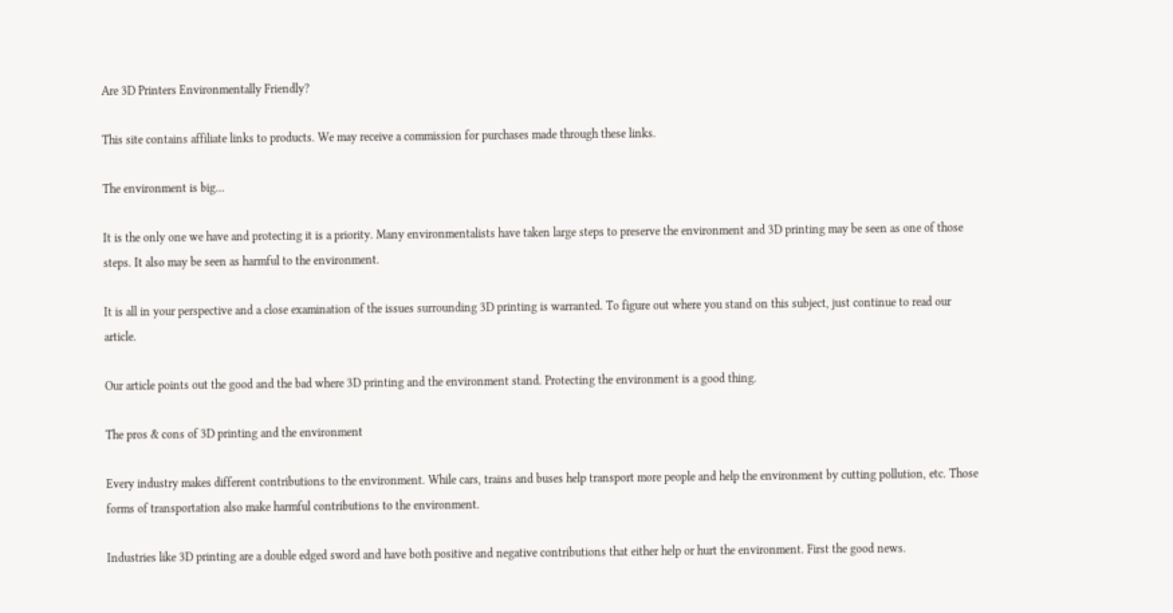Are 3D Printers Environmentally Friendly?

This site contains affiliate links to products. We may receive a commission for purchases made through these links.

The environment is big…

It is the only one we have and protecting it is a priority. Many environmentalists have taken large steps to preserve the environment and 3D printing may be seen as one of those steps. It also may be seen as harmful to the environment.

It is all in your perspective and a close examination of the issues surrounding 3D printing is warranted. To figure out where you stand on this subject, just continue to read our article.

Our article points out the good and the bad where 3D printing and the environment stand. Protecting the environment is a good thing.

The pros & cons of 3D printing and the environment

Every industry makes different contributions to the environment. While cars, trains and buses help transport more people and help the environment by cutting pollution, etc. Those forms of transportation also make harmful contributions to the environment.

Industries like 3D printing are a double edged sword and have both positive and negative contributions that either help or hurt the environment. First the good news.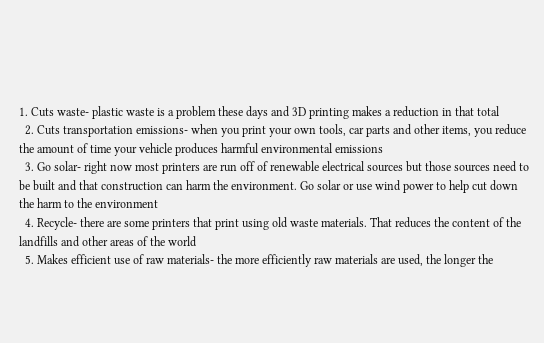1. Cuts waste- plastic waste is a problem these days and 3D printing makes a reduction in that total
  2. Cuts transportation emissions- when you print your own tools, car parts and other items, you reduce the amount of time your vehicle produces harmful environmental emissions
  3. Go solar- right now most printers are run off of renewable electrical sources but those sources need to be built and that construction can harm the environment. Go solar or use wind power to help cut down the harm to the environment
  4. Recycle- there are some printers that print using old waste materials. That reduces the content of the landfills and other areas of the world
  5. Makes efficient use of raw materials- the more efficiently raw materials are used, the longer the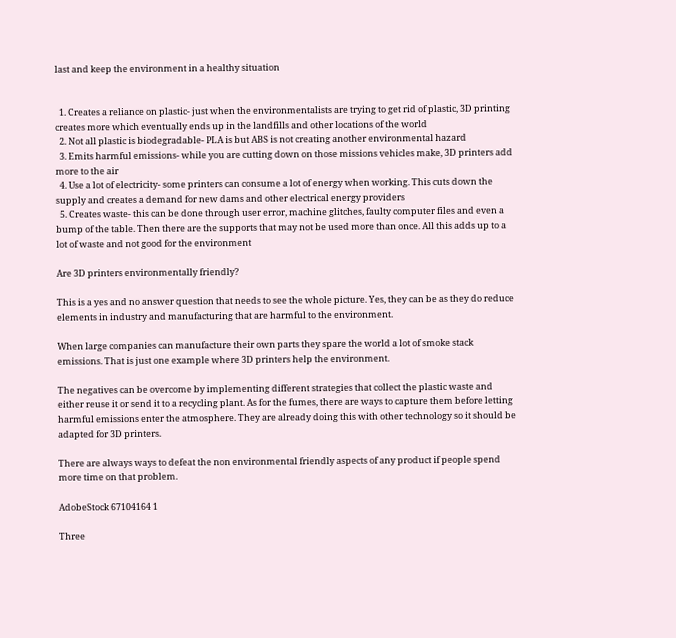last and keep the environment in a healthy situation


  1. Creates a reliance on plastic- just when the environmentalists are trying to get rid of plastic, 3D printing creates more which eventually ends up in the landfills and other locations of the world
  2. Not all plastic is biodegradable- PLA is but ABS is not creating another environmental hazard
  3. Emits harmful emissions- while you are cutting down on those missions vehicles make, 3D printers add more to the air
  4. Use a lot of electricity- some printers can consume a lot of energy when working. This cuts down the supply and creates a demand for new dams and other electrical energy providers
  5. Creates waste- this can be done through user error, machine glitches, faulty computer files and even a bump of the table. Then there are the supports that may not be used more than once. All this adds up to a lot of waste and not good for the environment

Are 3D printers environmentally friendly?

This is a yes and no answer question that needs to see the whole picture. Yes, they can be as they do reduce elements in industry and manufacturing that are harmful to the environment.

When large companies can manufacture their own parts they spare the world a lot of smoke stack emissions. That is just one example where 3D printers help the environment.

The negatives can be overcome by implementing different strategies that collect the plastic waste and either reuse it or send it to a recycling plant. As for the fumes, there are ways to capture them before letting harmful emissions enter the atmosphere. They are already doing this with other technology so it should be adapted for 3D printers.

There are always ways to defeat the non environmental friendly aspects of any product if people spend more time on that problem.

AdobeStock 67104164 1

Three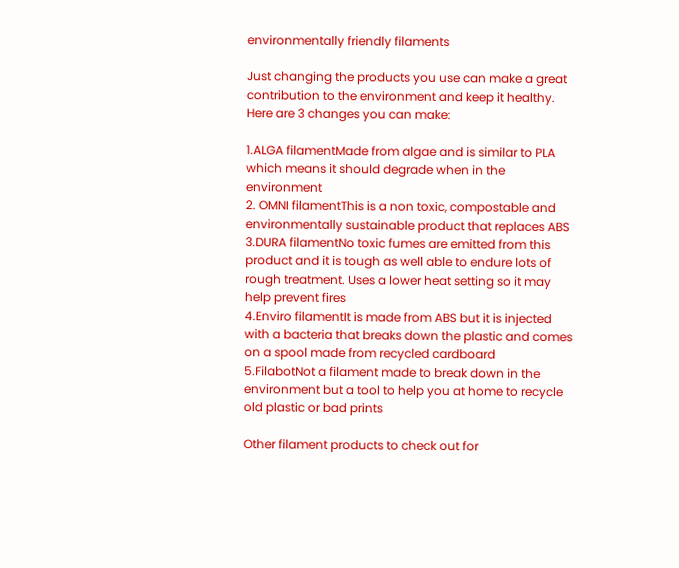environmentally friendly filaments

Just changing the products you use can make a great contribution to the environment and keep it healthy. Here are 3 changes you can make:

1.ALGA filamentMade from algae and is similar to PLA which means it should degrade when in the environment
2. OMNI filamentThis is a non toxic, compostable and environmentally sustainable product that replaces ABS
3.DURA filamentNo toxic fumes are emitted from this product and it is tough as well able to endure lots of rough treatment. Uses a lower heat setting so it may help prevent fires
4.Enviro filamentIt is made from ABS but it is injected with a bacteria that breaks down the plastic and comes on a spool made from recycled cardboard
5.FilabotNot a filament made to break down in the environment but a tool to help you at home to recycle old plastic or bad prints

Other filament products to check out for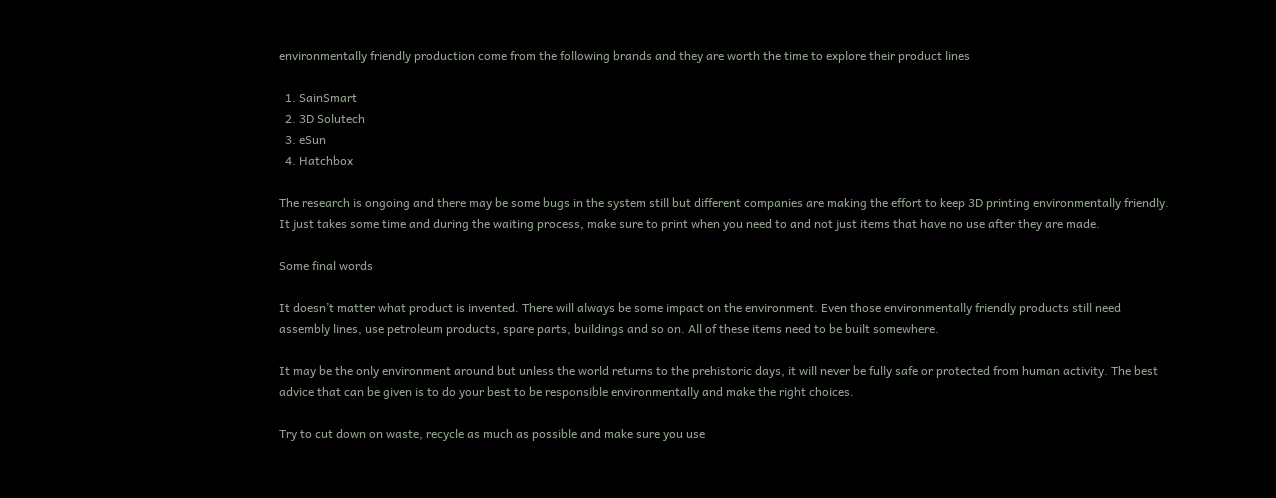environmentally friendly production come from the following brands and they are worth the time to explore their product lines

  1. SainSmart
  2. 3D Solutech
  3. eSun
  4. Hatchbox

The research is ongoing and there may be some bugs in the system still but different companies are making the effort to keep 3D printing environmentally friendly. It just takes some time and during the waiting process, make sure to print when you need to and not just items that have no use after they are made.

Some final words

It doesn’t matter what product is invented. There will always be some impact on the environment. Even those environmentally friendly products still need assembly lines, use petroleum products, spare parts, buildings and so on. All of these items need to be built somewhere.

It may be the only environment around but unless the world returns to the prehistoric days, it will never be fully safe or protected from human activity. The best advice that can be given is to do your best to be responsible environmentally and make the right choices.

Try to cut down on waste, recycle as much as possible and make sure you use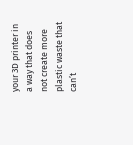your 3D printer in a way that does not create more plastic waste that can’t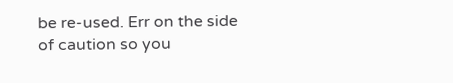be re-used. Err on the side of caution so you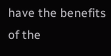have the benefits of the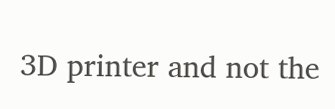3D printer and not the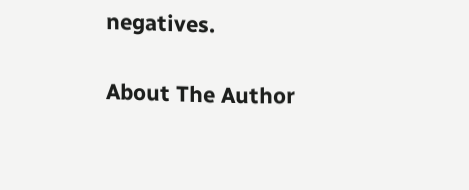negatives.

About The Author